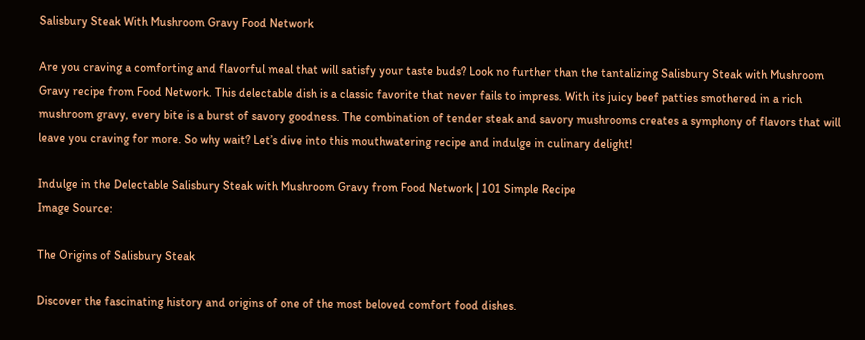Salisbury Steak With Mushroom Gravy Food Network

Are you craving a comforting and flavorful meal that will satisfy your taste buds? Look no further than the tantalizing Salisbury Steak with Mushroom Gravy recipe from Food Network. This delectable dish is a classic favorite that never fails to impress. With its juicy beef patties smothered in a rich mushroom gravy, every bite is a burst of savory goodness. The combination of tender steak and savory mushrooms creates a symphony of flavors that will leave you craving for more. So why wait? Let’s dive into this mouthwatering recipe and indulge in culinary delight!

Indulge in the Delectable Salisbury Steak with Mushroom Gravy from Food Network | 101 Simple Recipe
Image Source:

The Origins of Salisbury Steak

Discover the fascinating history and origins of one of the most beloved comfort food dishes.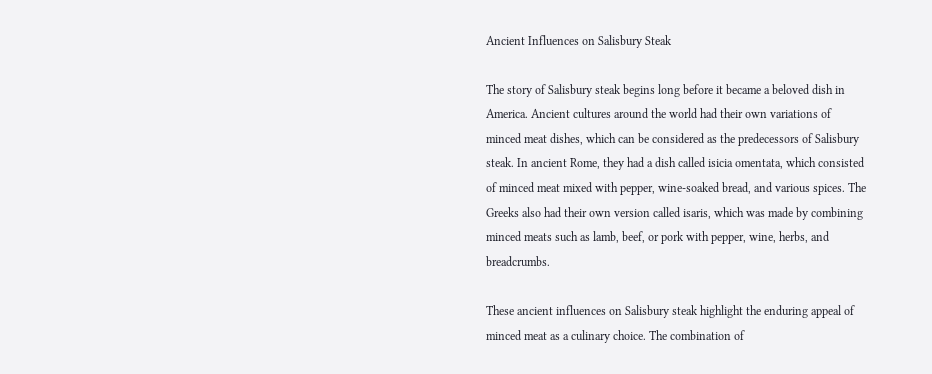Ancient Influences on Salisbury Steak

The story of Salisbury steak begins long before it became a beloved dish in America. Ancient cultures around the world had their own variations of minced meat dishes, which can be considered as the predecessors of Salisbury steak. In ancient Rome, they had a dish called isicia omentata, which consisted of minced meat mixed with pepper, wine-soaked bread, and various spices. The Greeks also had their own version called isaris, which was made by combining minced meats such as lamb, beef, or pork with pepper, wine, herbs, and breadcrumbs.

These ancient influences on Salisbury steak highlight the enduring appeal of minced meat as a culinary choice. The combination of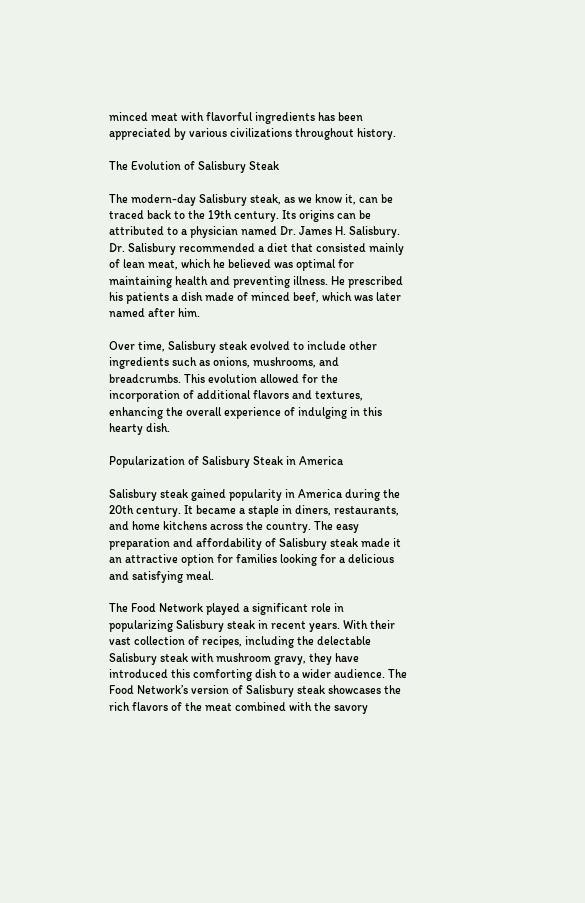minced meat with flavorful ingredients has been appreciated by various civilizations throughout history.

The Evolution of Salisbury Steak

The modern-day Salisbury steak, as we know it, can be traced back to the 19th century. Its origins can be attributed to a physician named Dr. James H. Salisbury. Dr. Salisbury recommended a diet that consisted mainly of lean meat, which he believed was optimal for maintaining health and preventing illness. He prescribed his patients a dish made of minced beef, which was later named after him.

Over time, Salisbury steak evolved to include other ingredients such as onions, mushrooms, and breadcrumbs. This evolution allowed for the incorporation of additional flavors and textures, enhancing the overall experience of indulging in this hearty dish.

Popularization of Salisbury Steak in America

Salisbury steak gained popularity in America during the 20th century. It became a staple in diners, restaurants, and home kitchens across the country. The easy preparation and affordability of Salisbury steak made it an attractive option for families looking for a delicious and satisfying meal.

The Food Network played a significant role in popularizing Salisbury steak in recent years. With their vast collection of recipes, including the delectable Salisbury steak with mushroom gravy, they have introduced this comforting dish to a wider audience. The Food Network’s version of Salisbury steak showcases the rich flavors of the meat combined with the savory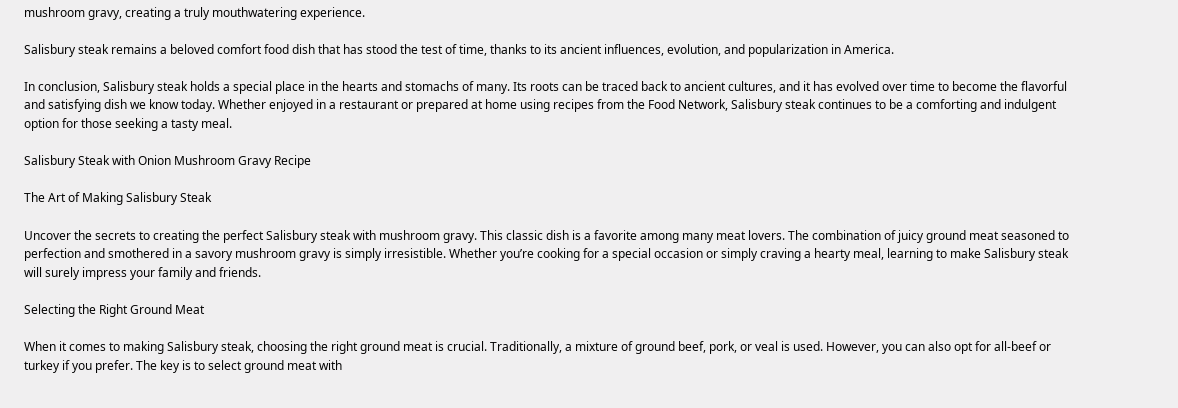mushroom gravy, creating a truly mouthwatering experience.

Salisbury steak remains a beloved comfort food dish that has stood the test of time, thanks to its ancient influences, evolution, and popularization in America.

In conclusion, Salisbury steak holds a special place in the hearts and stomachs of many. Its roots can be traced back to ancient cultures, and it has evolved over time to become the flavorful and satisfying dish we know today. Whether enjoyed in a restaurant or prepared at home using recipes from the Food Network, Salisbury steak continues to be a comforting and indulgent option for those seeking a tasty meal.

Salisbury Steak with Onion Mushroom Gravy Recipe

The Art of Making Salisbury Steak

Uncover the secrets to creating the perfect Salisbury steak with mushroom gravy. This classic dish is a favorite among many meat lovers. The combination of juicy ground meat seasoned to perfection and smothered in a savory mushroom gravy is simply irresistible. Whether you’re cooking for a special occasion or simply craving a hearty meal, learning to make Salisbury steak will surely impress your family and friends.

Selecting the Right Ground Meat

When it comes to making Salisbury steak, choosing the right ground meat is crucial. Traditionally, a mixture of ground beef, pork, or veal is used. However, you can also opt for all-beef or turkey if you prefer. The key is to select ground meat with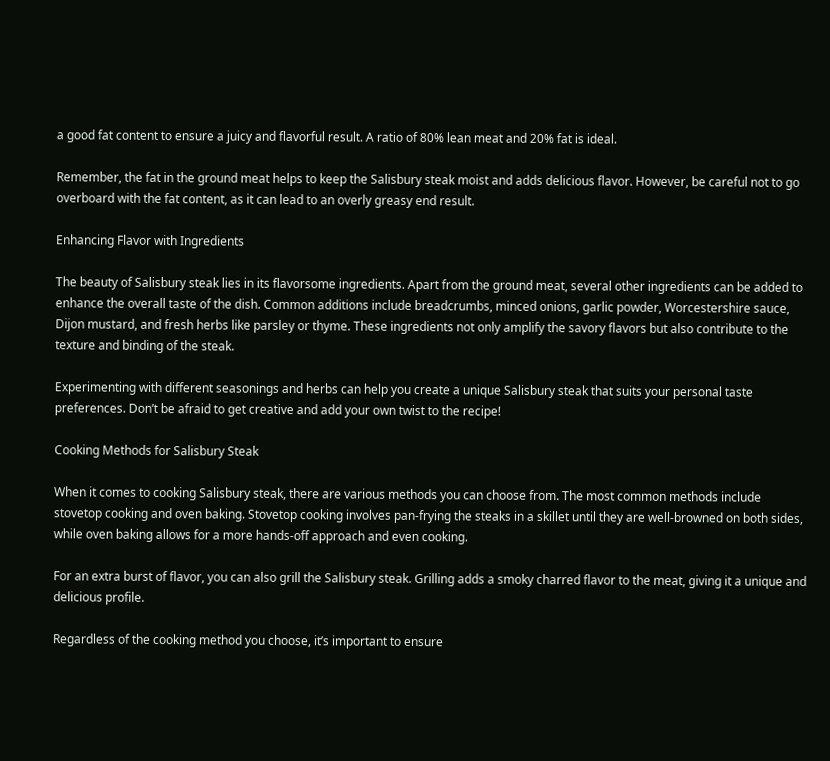a good fat content to ensure a juicy and flavorful result. A ratio of 80% lean meat and 20% fat is ideal.

Remember, the fat in the ground meat helps to keep the Salisbury steak moist and adds delicious flavor. However, be careful not to go overboard with the fat content, as it can lead to an overly greasy end result.

Enhancing Flavor with Ingredients

The beauty of Salisbury steak lies in its flavorsome ingredients. Apart from the ground meat, several other ingredients can be added to enhance the overall taste of the dish. Common additions include breadcrumbs, minced onions, garlic powder, Worcestershire sauce, Dijon mustard, and fresh herbs like parsley or thyme. These ingredients not only amplify the savory flavors but also contribute to the texture and binding of the steak.

Experimenting with different seasonings and herbs can help you create a unique Salisbury steak that suits your personal taste preferences. Don’t be afraid to get creative and add your own twist to the recipe!

Cooking Methods for Salisbury Steak

When it comes to cooking Salisbury steak, there are various methods you can choose from. The most common methods include stovetop cooking and oven baking. Stovetop cooking involves pan-frying the steaks in a skillet until they are well-browned on both sides, while oven baking allows for a more hands-off approach and even cooking.

For an extra burst of flavor, you can also grill the Salisbury steak. Grilling adds a smoky charred flavor to the meat, giving it a unique and delicious profile.

Regardless of the cooking method you choose, it’s important to ensure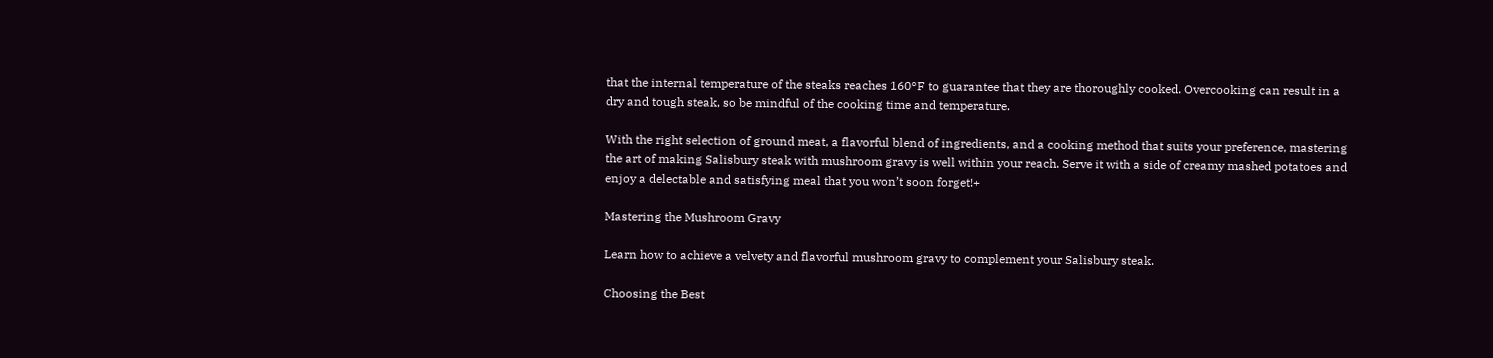that the internal temperature of the steaks reaches 160°F to guarantee that they are thoroughly cooked. Overcooking can result in a dry and tough steak, so be mindful of the cooking time and temperature.

With the right selection of ground meat, a flavorful blend of ingredients, and a cooking method that suits your preference, mastering the art of making Salisbury steak with mushroom gravy is well within your reach. Serve it with a side of creamy mashed potatoes and enjoy a delectable and satisfying meal that you won’t soon forget!+

Mastering the Mushroom Gravy

Learn how to achieve a velvety and flavorful mushroom gravy to complement your Salisbury steak.

Choosing the Best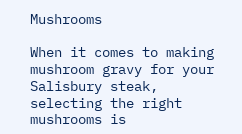Mushrooms

When it comes to making mushroom gravy for your Salisbury steak, selecting the right mushrooms is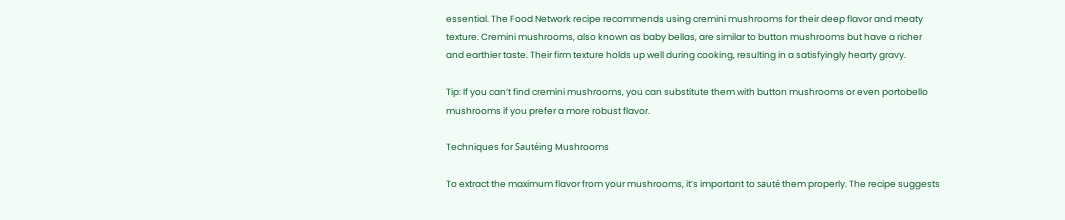essential. The Food Network recipe recommends using cremini mushrooms for their deep flavor and meaty texture. Cremini mushrooms, also known as baby bellas, are similar to button mushrooms but have a richer and earthier taste. Their firm texture holds up well during cooking, resulting in a satisfyingly hearty gravy.

Tip: If you can’t find cremini mushrooms, you can substitute them with button mushrooms or even portobello mushrooms if you prefer a more robust flavor.

Techniques for Sautéing Mushrooms

To extract the maximum flavor from your mushrooms, it’s important to sauté them properly. The recipe suggests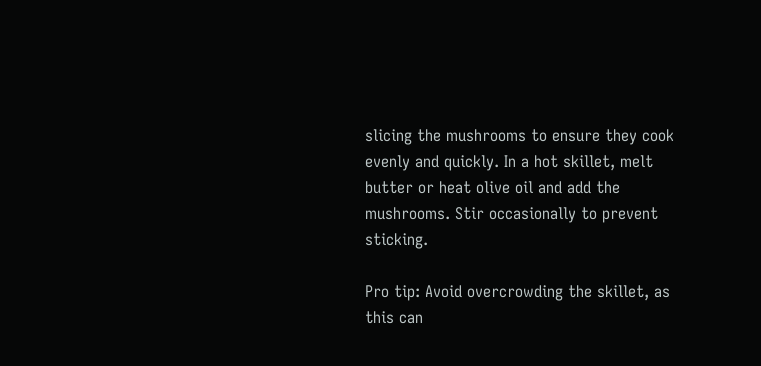slicing the mushrooms to ensure they cook evenly and quickly. In a hot skillet, melt butter or heat olive oil and add the mushrooms. Stir occasionally to prevent sticking.

Pro tip: Avoid overcrowding the skillet, as this can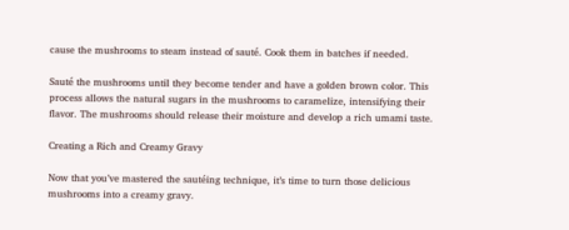cause the mushrooms to steam instead of sauté. Cook them in batches if needed.

Sauté the mushrooms until they become tender and have a golden brown color. This process allows the natural sugars in the mushrooms to caramelize, intensifying their flavor. The mushrooms should release their moisture and develop a rich umami taste.

Creating a Rich and Creamy Gravy

Now that you’ve mastered the sautéing technique, it’s time to turn those delicious mushrooms into a creamy gravy.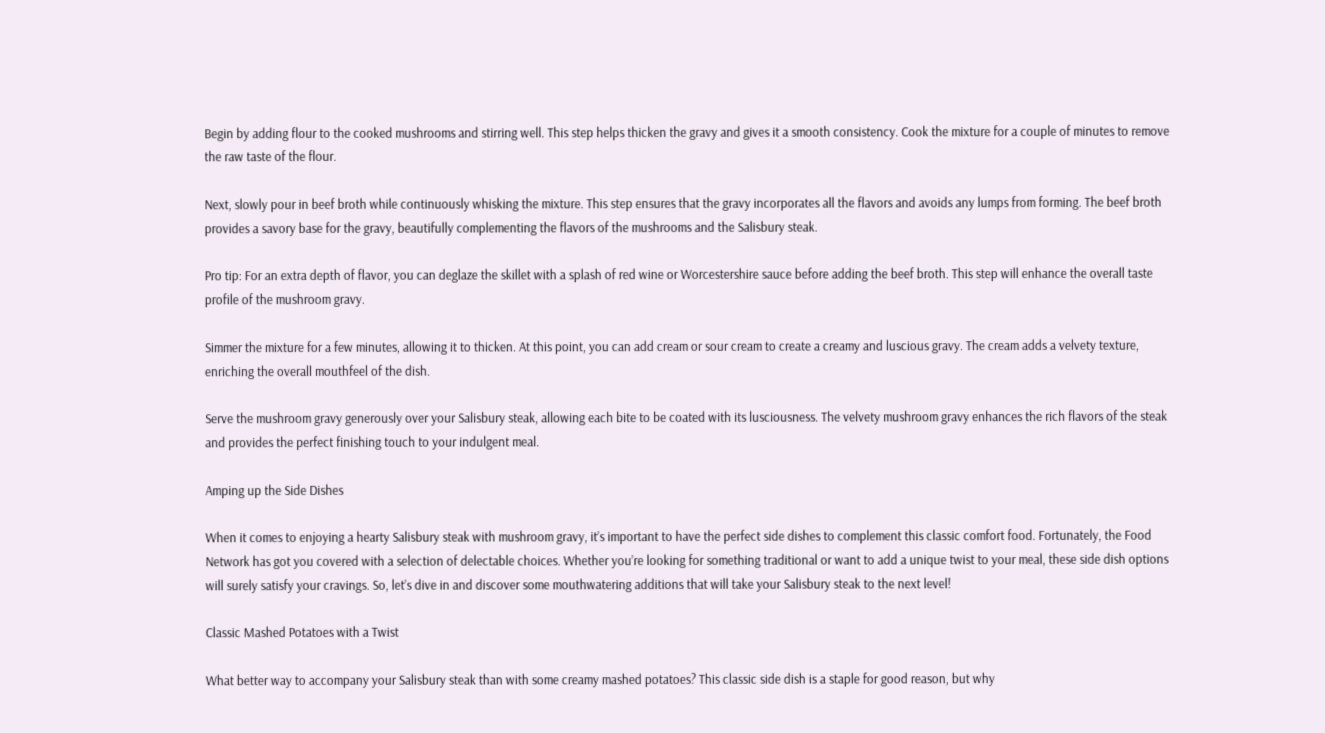Begin by adding flour to the cooked mushrooms and stirring well. This step helps thicken the gravy and gives it a smooth consistency. Cook the mixture for a couple of minutes to remove the raw taste of the flour.

Next, slowly pour in beef broth while continuously whisking the mixture. This step ensures that the gravy incorporates all the flavors and avoids any lumps from forming. The beef broth provides a savory base for the gravy, beautifully complementing the flavors of the mushrooms and the Salisbury steak.

Pro tip: For an extra depth of flavor, you can deglaze the skillet with a splash of red wine or Worcestershire sauce before adding the beef broth. This step will enhance the overall taste profile of the mushroom gravy.

Simmer the mixture for a few minutes, allowing it to thicken. At this point, you can add cream or sour cream to create a creamy and luscious gravy. The cream adds a velvety texture, enriching the overall mouthfeel of the dish.

Serve the mushroom gravy generously over your Salisbury steak, allowing each bite to be coated with its lusciousness. The velvety mushroom gravy enhances the rich flavors of the steak and provides the perfect finishing touch to your indulgent meal.

Amping up the Side Dishes

When it comes to enjoying a hearty Salisbury steak with mushroom gravy, it’s important to have the perfect side dishes to complement this classic comfort food. Fortunately, the Food Network has got you covered with a selection of delectable choices. Whether you’re looking for something traditional or want to add a unique twist to your meal, these side dish options will surely satisfy your cravings. So, let’s dive in and discover some mouthwatering additions that will take your Salisbury steak to the next level!

Classic Mashed Potatoes with a Twist

What better way to accompany your Salisbury steak than with some creamy mashed potatoes? This classic side dish is a staple for good reason, but why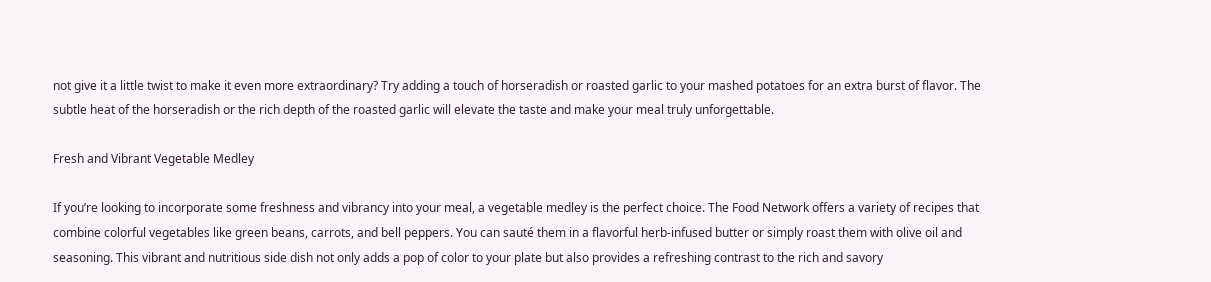not give it a little twist to make it even more extraordinary? Try adding a touch of horseradish or roasted garlic to your mashed potatoes for an extra burst of flavor. The subtle heat of the horseradish or the rich depth of the roasted garlic will elevate the taste and make your meal truly unforgettable.

Fresh and Vibrant Vegetable Medley

If you’re looking to incorporate some freshness and vibrancy into your meal, a vegetable medley is the perfect choice. The Food Network offers a variety of recipes that combine colorful vegetables like green beans, carrots, and bell peppers. You can sauté them in a flavorful herb-infused butter or simply roast them with olive oil and seasoning. This vibrant and nutritious side dish not only adds a pop of color to your plate but also provides a refreshing contrast to the rich and savory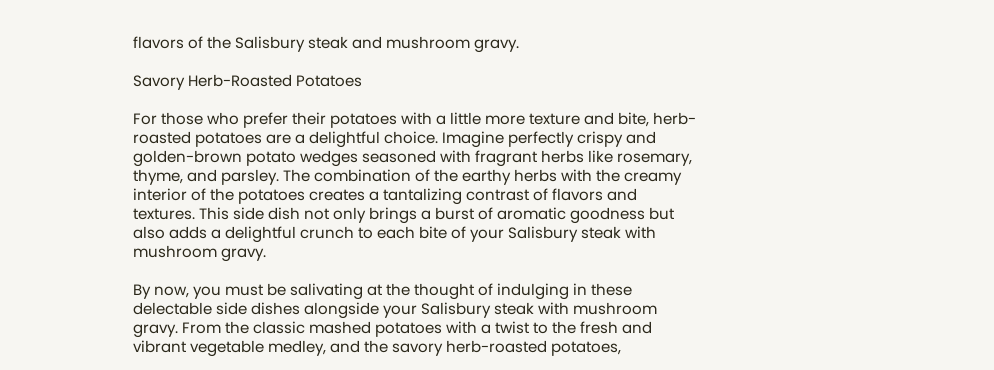flavors of the Salisbury steak and mushroom gravy.

Savory Herb-Roasted Potatoes

For those who prefer their potatoes with a little more texture and bite, herb-roasted potatoes are a delightful choice. Imagine perfectly crispy and golden-brown potato wedges seasoned with fragrant herbs like rosemary, thyme, and parsley. The combination of the earthy herbs with the creamy interior of the potatoes creates a tantalizing contrast of flavors and textures. This side dish not only brings a burst of aromatic goodness but also adds a delightful crunch to each bite of your Salisbury steak with mushroom gravy.

By now, you must be salivating at the thought of indulging in these delectable side dishes alongside your Salisbury steak with mushroom gravy. From the classic mashed potatoes with a twist to the fresh and vibrant vegetable medley, and the savory herb-roasted potatoes,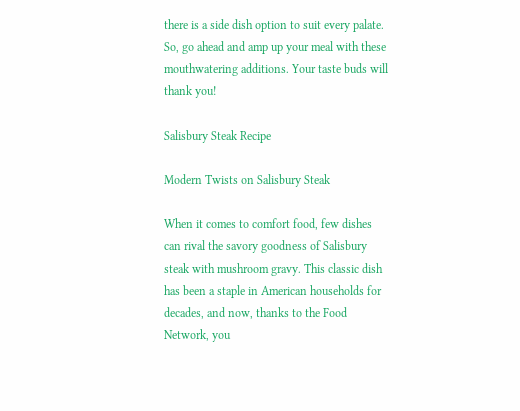there is a side dish option to suit every palate. So, go ahead and amp up your meal with these mouthwatering additions. Your taste buds will thank you!

Salisbury Steak Recipe

Modern Twists on Salisbury Steak

When it comes to comfort food, few dishes can rival the savory goodness of Salisbury steak with mushroom gravy. This classic dish has been a staple in American households for decades, and now, thanks to the Food Network, you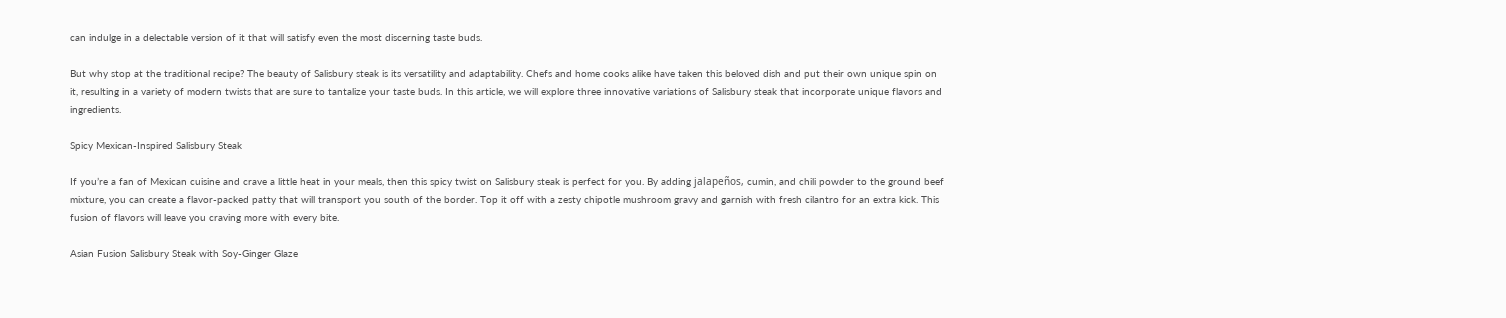can indulge in a delectable version of it that will satisfy even the most discerning taste buds.

But why stop at the traditional recipe? The beauty of Salisbury steak is its versatility and adaptability. Chefs and home cooks alike have taken this beloved dish and put their own unique spin on it, resulting in a variety of modern twists that are sure to tantalize your taste buds. In this article, we will explore three innovative variations of Salisbury steak that incorporate unique flavors and ingredients.

Spicy Mexican-Inspired Salisbury Steak

If you’re a fan of Mexican cuisine and crave a little heat in your meals, then this spicy twist on Salisbury steak is perfect for you. By adding jalapeños, cumin, and chili powder to the ground beef mixture, you can create a flavor-packed patty that will transport you south of the border. Top it off with a zesty chipotle mushroom gravy and garnish with fresh cilantro for an extra kick. This fusion of flavors will leave you craving more with every bite.

Asian Fusion Salisbury Steak with Soy-Ginger Glaze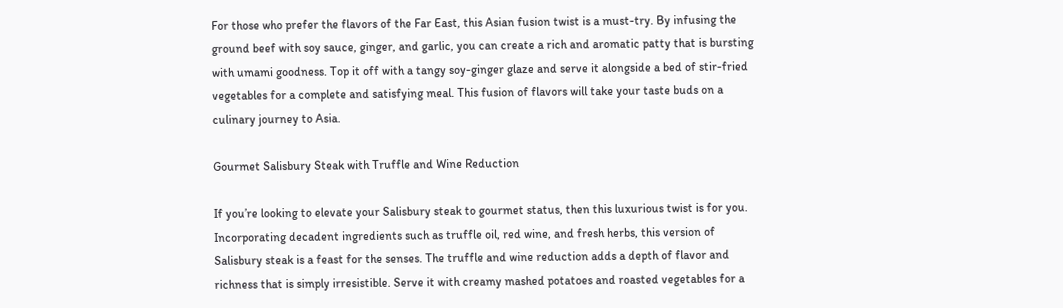For those who prefer the flavors of the Far East, this Asian fusion twist is a must-try. By infusing the ground beef with soy sauce, ginger, and garlic, you can create a rich and aromatic patty that is bursting with umami goodness. Top it off with a tangy soy-ginger glaze and serve it alongside a bed of stir-fried vegetables for a complete and satisfying meal. This fusion of flavors will take your taste buds on a culinary journey to Asia.

Gourmet Salisbury Steak with Truffle and Wine Reduction

If you’re looking to elevate your Salisbury steak to gourmet status, then this luxurious twist is for you. Incorporating decadent ingredients such as truffle oil, red wine, and fresh herbs, this version of Salisbury steak is a feast for the senses. The truffle and wine reduction adds a depth of flavor and richness that is simply irresistible. Serve it with creamy mashed potatoes and roasted vegetables for a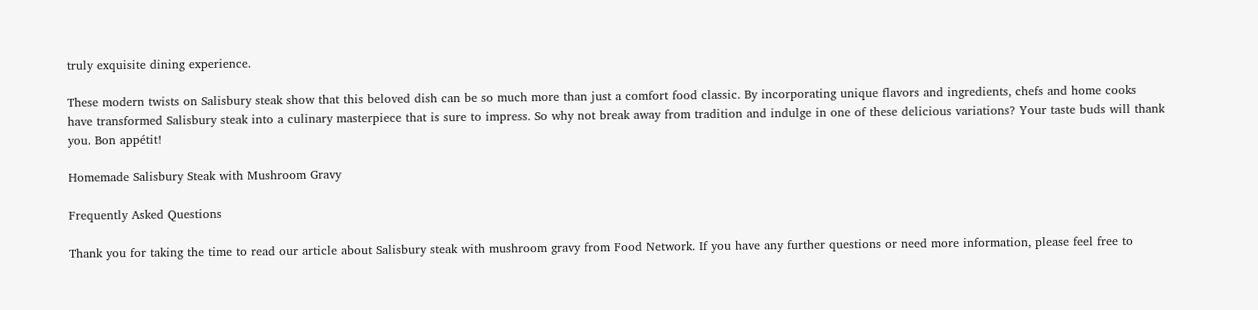truly exquisite dining experience.

These modern twists on Salisbury steak show that this beloved dish can be so much more than just a comfort food classic. By incorporating unique flavors and ingredients, chefs and home cooks have transformed Salisbury steak into a culinary masterpiece that is sure to impress. So why not break away from tradition and indulge in one of these delicious variations? Your taste buds will thank you. Bon appétit!

Homemade Salisbury Steak with Mushroom Gravy

Frequently Asked Questions

Thank you for taking the time to read our article about Salisbury steak with mushroom gravy from Food Network. If you have any further questions or need more information, please feel free to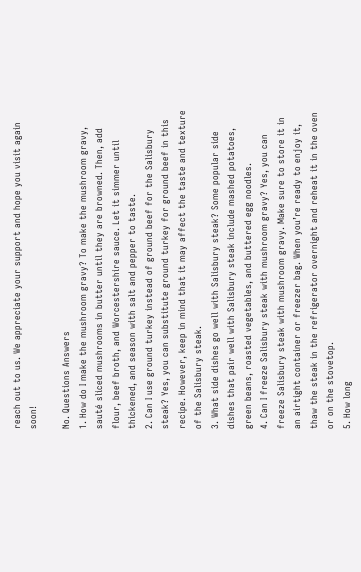reach out to us. We appreciate your support and hope you visit again soon!

No. Questions Answers
1. How do I make the mushroom gravy? To make the mushroom gravy, sauté sliced mushrooms in butter until they are browned. Then, add flour, beef broth, and Worcestershire sauce. Let it simmer until thickened, and season with salt and pepper to taste.
2. Can I use ground turkey instead of ground beef for the Salisbury steak? Yes, you can substitute ground turkey for ground beef in this recipe. However, keep in mind that it may affect the taste and texture of the Salisbury steak.
3. What side dishes go well with Salisbury steak? Some popular side dishes that pair well with Salisbury steak include mashed potatoes, green beans, roasted vegetables, and buttered egg noodles.
4. Can I freeze Salisbury steak with mushroom gravy? Yes, you can freeze Salisbury steak with mushroom gravy. Make sure to store it in an airtight container or freezer bag. When you’re ready to enjoy it, thaw the steak in the refrigerator overnight and reheat it in the oven or on the stovetop.
5. How long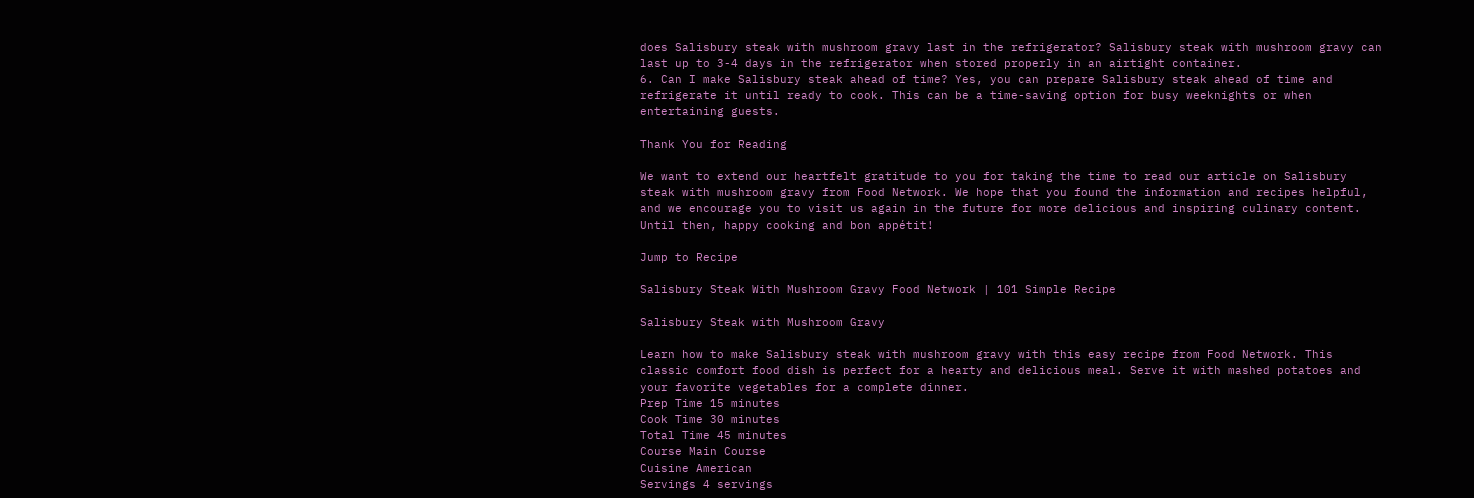does Salisbury steak with mushroom gravy last in the refrigerator? Salisbury steak with mushroom gravy can last up to 3-4 days in the refrigerator when stored properly in an airtight container.
6. Can I make Salisbury steak ahead of time? Yes, you can prepare Salisbury steak ahead of time and refrigerate it until ready to cook. This can be a time-saving option for busy weeknights or when entertaining guests.

Thank You for Reading

We want to extend our heartfelt gratitude to you for taking the time to read our article on Salisbury steak with mushroom gravy from Food Network. We hope that you found the information and recipes helpful, and we encourage you to visit us again in the future for more delicious and inspiring culinary content. Until then, happy cooking and bon appétit!

Jump to Recipe

Salisbury Steak With Mushroom Gravy Food Network | 101 Simple Recipe

Salisbury Steak with Mushroom Gravy

Learn how to make Salisbury steak with mushroom gravy with this easy recipe from Food Network. This classic comfort food dish is perfect for a hearty and delicious meal. Serve it with mashed potatoes and your favorite vegetables for a complete dinner.
Prep Time 15 minutes
Cook Time 30 minutes
Total Time 45 minutes
Course Main Course
Cuisine American
Servings 4 servings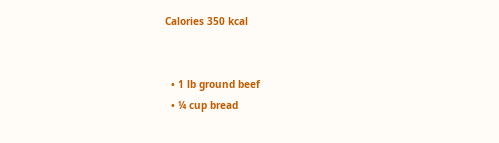Calories 350 kcal


  • 1 lb ground beef
  • ¼ cup bread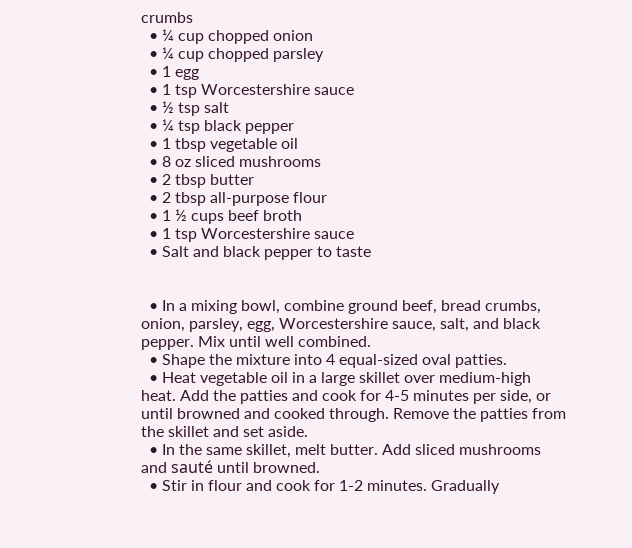crumbs
  • ¼ cup chopped onion
  • ¼ cup chopped parsley
  • 1 egg
  • 1 tsp Worcestershire sauce
  • ½ tsp salt
  • ¼ tsp black pepper
  • 1 tbsp vegetable oil
  • 8 oz sliced mushrooms
  • 2 tbsp butter
  • 2 tbsp all-purpose flour
  • 1 ½ cups beef broth
  • 1 tsp Worcestershire sauce
  • Salt and black pepper to taste


  • In a mixing bowl, combine ground beef, bread crumbs, onion, parsley, egg, Worcestershire sauce, salt, and black pepper. Mix until well combined.
  • Shape the mixture into 4 equal-sized oval patties.
  • Heat vegetable oil in a large skillet over medium-high heat. Add the patties and cook for 4-5 minutes per side, or until browned and cooked through. Remove the patties from the skillet and set aside.
  • In the same skillet, melt butter. Add sliced mushrooms and sauté until browned.
  • Stir in flour and cook for 1-2 minutes. Gradually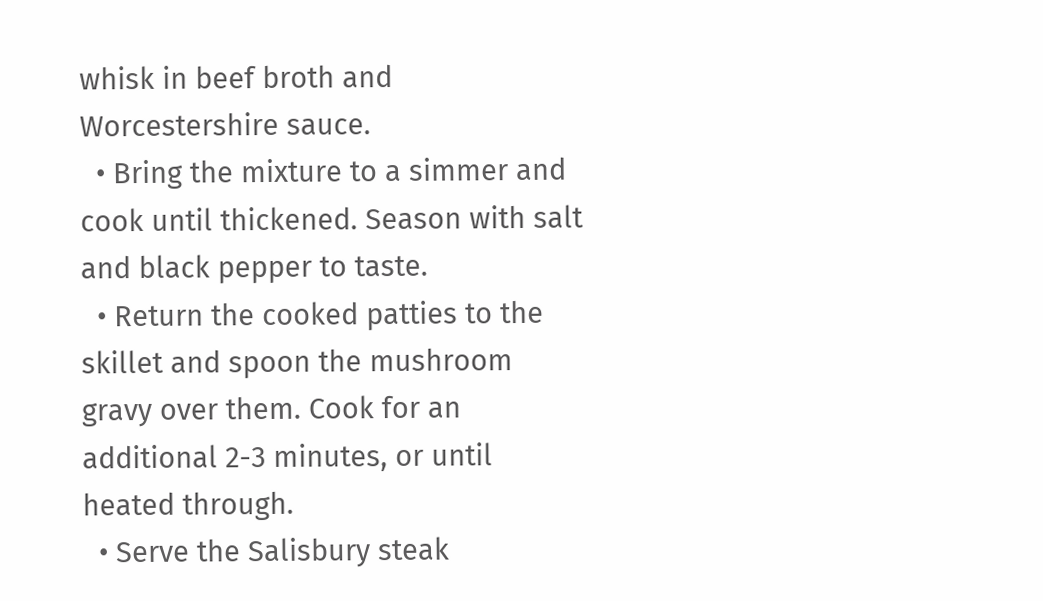whisk in beef broth and Worcestershire sauce.
  • Bring the mixture to a simmer and cook until thickened. Season with salt and black pepper to taste.
  • Return the cooked patties to the skillet and spoon the mushroom gravy over them. Cook for an additional 2-3 minutes, or until heated through.
  • Serve the Salisbury steak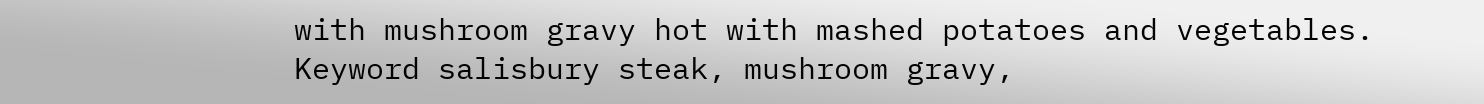with mushroom gravy hot with mashed potatoes and vegetables.
Keyword salisbury steak, mushroom gravy,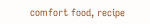comfort food, recipe